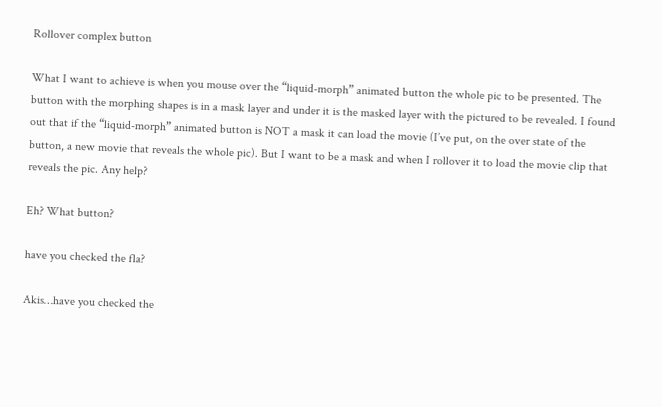Rollover complex button

What I want to achieve is when you mouse over the “liquid-morph” animated button the whole pic to be presented. The button with the morphing shapes is in a mask layer and under it is the masked layer with the pictured to be revealed. I found out that if the “liquid-morph” animated button is NOT a mask it can load the movie (I’ve put, on the over state of the button, a new movie that reveals the whole pic). But I want to be a mask and when I rollover it to load the movie clip that reveals the pic. Any help?

Eh? What button?

have you checked the fla?

Akis…have you checked the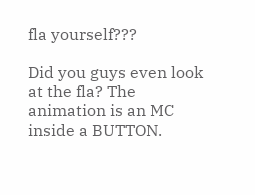fla yourself???

Did you guys even look at the fla? The animation is an MC inside a BUTTON.